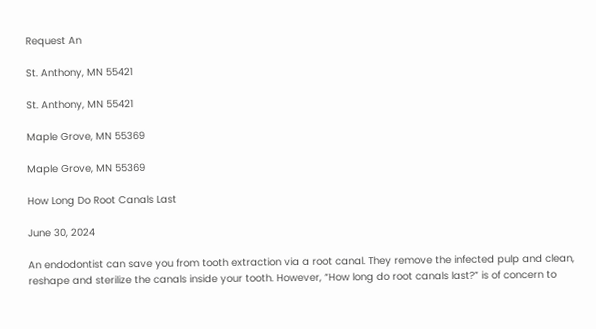Request An

St. Anthony, MN 55421

St. Anthony, MN 55421

Maple Grove, MN 55369

Maple Grove, MN 55369

How Long Do Root Canals Last

June 30, 2024

An endodontist can save you from tooth extraction via a root canal. They remove the infected pulp and clean, reshape and sterilize the canals inside your tooth. However, “How long do root canals last?” is of concern to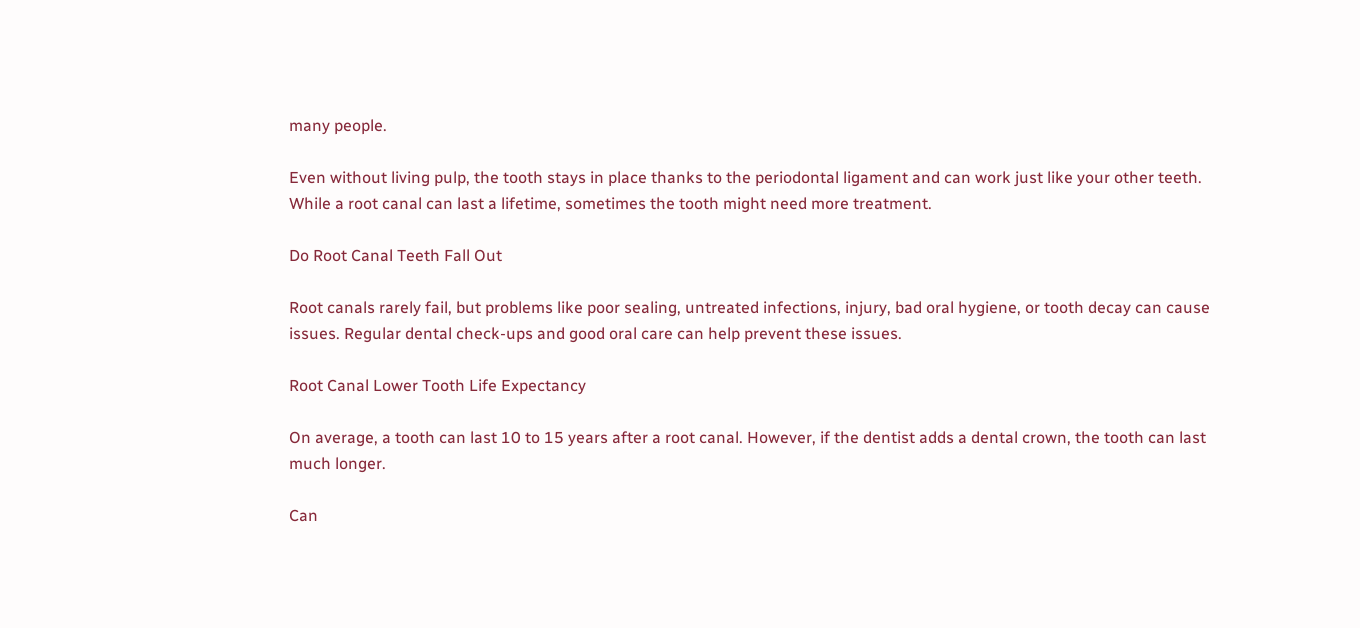many people.

Even without living pulp, the tooth stays in place thanks to the periodontal ligament and can work just like your other teeth. While a root canal can last a lifetime, sometimes the tooth might need more treatment.

Do Root Canal Teeth Fall Out

Root canals rarely fail, but problems like poor sealing, untreated infections, injury, bad oral hygiene, or tooth decay can cause issues. Regular dental check-ups and good oral care can help prevent these issues.

Root Canal Lower Tooth Life Expectancy

On average, a tooth can last 10 to 15 years after a root canal. However, if the dentist adds a dental crown, the tooth can last much longer.

Can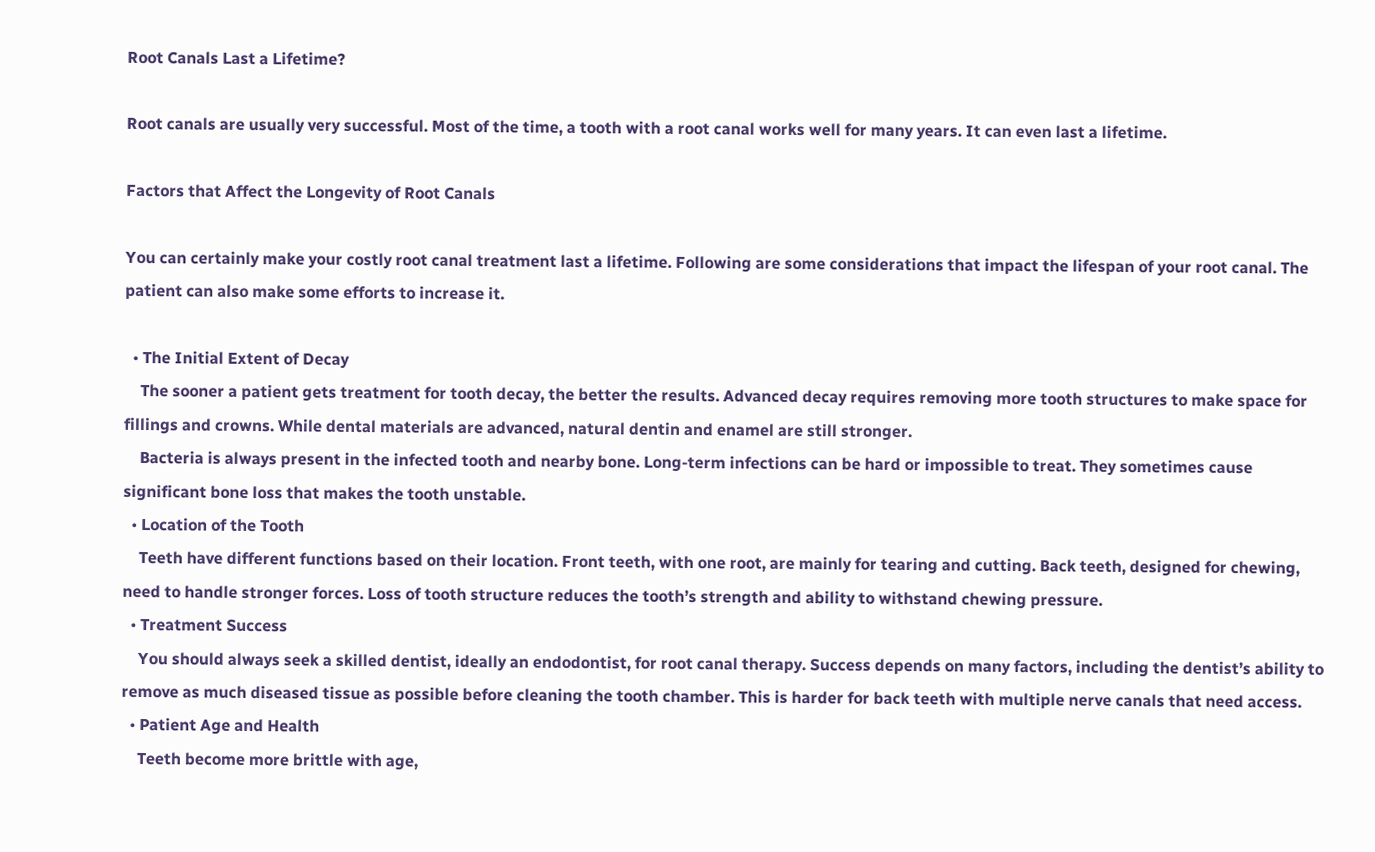Root Canals Last a Lifetime?

Root canals are usually very successful. Most of the time, a tooth with a root canal works well for many years. It can even last a lifetime.

Factors that Affect the Longevity of Root Canals

You can certainly make your costly root canal treatment last a lifetime. Following are some considerations that impact the lifespan of your root canal. The patient can also make some efforts to increase it.

  • The Initial Extent of Decay
    The sooner a patient gets treatment for tooth decay, the better the results. Advanced decay requires removing more tooth structures to make space for fillings and crowns. While dental materials are advanced, natural dentin and enamel are still stronger.
    Bacteria is always present in the infected tooth and nearby bone. Long-term infections can be hard or impossible to treat. They sometimes cause significant bone loss that makes the tooth unstable.
  • Location of the Tooth
    Teeth have different functions based on their location. Front teeth, with one root, are mainly for tearing and cutting. Back teeth, designed for chewing, need to handle stronger forces. Loss of tooth structure reduces the tooth’s strength and ability to withstand chewing pressure.
  • Treatment Success
    You should always seek a skilled dentist, ideally an endodontist, for root canal therapy. Success depends on many factors, including the dentist’s ability to remove as much diseased tissue as possible before cleaning the tooth chamber. This is harder for back teeth with multiple nerve canals that need access.
  • Patient Age and Health
    Teeth become more brittle with age,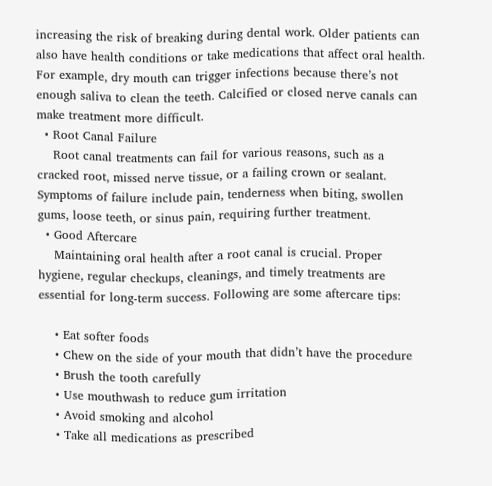increasing the risk of breaking during dental work. Older patients can also have health conditions or take medications that affect oral health. For example, dry mouth can trigger infections because there’s not enough saliva to clean the teeth. Calcified or closed nerve canals can make treatment more difficult.
  • Root Canal Failure
    Root canal treatments can fail for various reasons, such as a cracked root, missed nerve tissue, or a failing crown or sealant. Symptoms of failure include pain, tenderness when biting, swollen gums, loose teeth, or sinus pain, requiring further treatment.
  • Good Aftercare
    Maintaining oral health after a root canal is crucial. Proper hygiene, regular checkups, cleanings, and timely treatments are essential for long-term success. Following are some aftercare tips:

    • Eat softer foods
    • Chew on the side of your mouth that didn’t have the procedure
    • Brush the tooth carefully
    • Use mouthwash to reduce gum irritation
    • Avoid smoking and alcohol
    • Take all medications as prescribed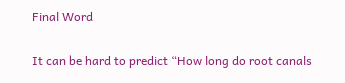Final Word

It can be hard to predict “How long do root canals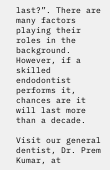last?”. There are many factors playing their roles in the background. However, if a skilled endodontist performs it, chances are it will last more than a decade.

Visit our general dentist, Dr. Prem Kumar, at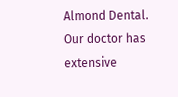Almond Dental. Our doctor has extensive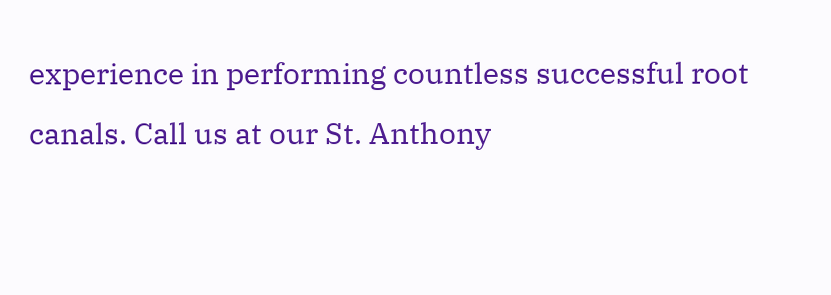experience in performing countless successful root canals. Call us at our St. Anthony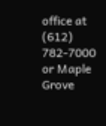office at (612) 782-7000 or Maple Grove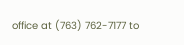office at (763) 762-7177 to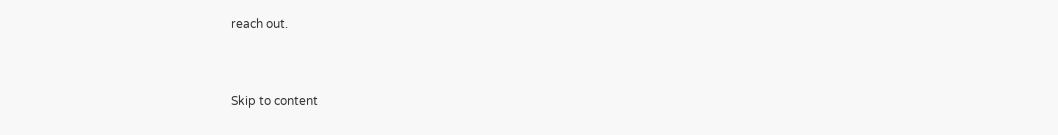reach out.


Skip to content